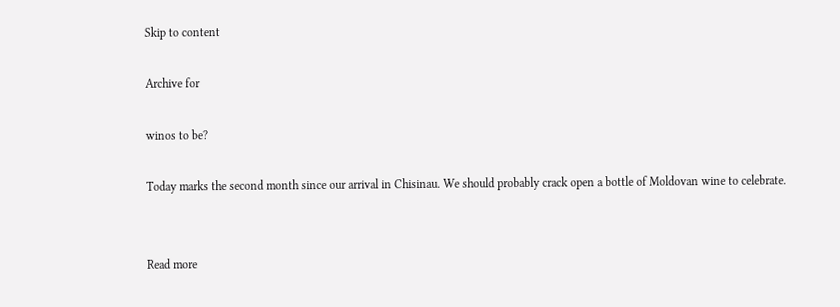Skip to content

Archive for

winos to be?

Today marks the second month since our arrival in Chisinau. We should probably crack open a bottle of Moldovan wine to celebrate.


Read more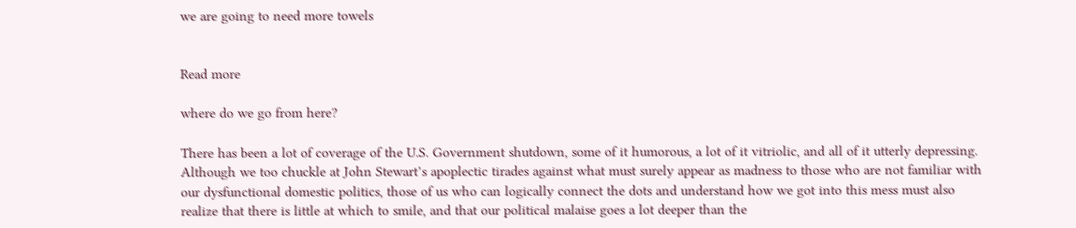we are going to need more towels


Read more

where do we go from here?

There has been a lot of coverage of the U.S. Government shutdown, some of it humorous, a lot of it vitriolic, and all of it utterly depressing. Although we too chuckle at John Stewart’s apoplectic tirades against what must surely appear as madness to those who are not familiar with our dysfunctional domestic politics, those of us who can logically connect the dots and understand how we got into this mess must also realize that there is little at which to smile, and that our political malaise goes a lot deeper than the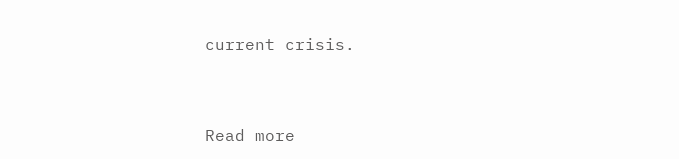current crisis.


Read more